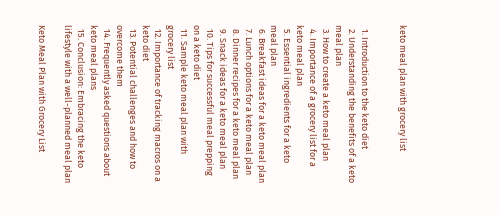keto meal plan with grocery list


  1. Introduction to the keto diet
  2. Understanding the benefits of a keto meal plan
  3. How to create a keto meal plan
  4. Importance of a grocery list for a keto meal plan
  5. Essential ingredients for a keto meal plan
  6. Breakfast ideas for a keto meal plan
  7. Lunch options for a keto meal plan
  8. Dinner recipes for a keto meal plan
  9. Snack ideas for a keto meal plan
  10. Tips for successful meal prepping on a keto diet
  11. Sample keto meal plan with grocery list
  12. Importance of tracking macros on a keto diet
  13. Potential challenges and how to overcome them
  14. Frequently asked questions about keto meal plans
  15. Conclusion: Embracing the keto lifestyle with a well-planned meal plan

Keto Meal Plan with Grocery List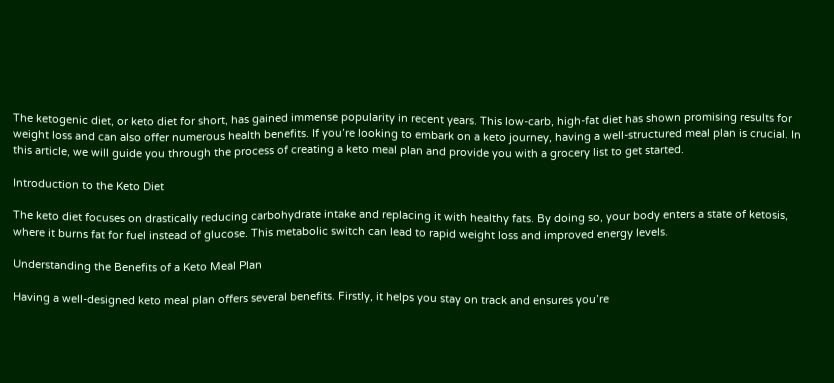The ketogenic diet, or keto diet for short, has gained immense popularity in recent years. This low-carb, high-fat diet has shown promising results for weight loss and can also offer numerous health benefits. If you’re looking to embark on a keto journey, having a well-structured meal plan is crucial. In this article, we will guide you through the process of creating a keto meal plan and provide you with a grocery list to get started.

Introduction to the Keto Diet

The keto diet focuses on drastically reducing carbohydrate intake and replacing it with healthy fats. By doing so, your body enters a state of ketosis, where it burns fat for fuel instead of glucose. This metabolic switch can lead to rapid weight loss and improved energy levels.

Understanding the Benefits of a Keto Meal Plan

Having a well-designed keto meal plan offers several benefits. Firstly, it helps you stay on track and ensures you’re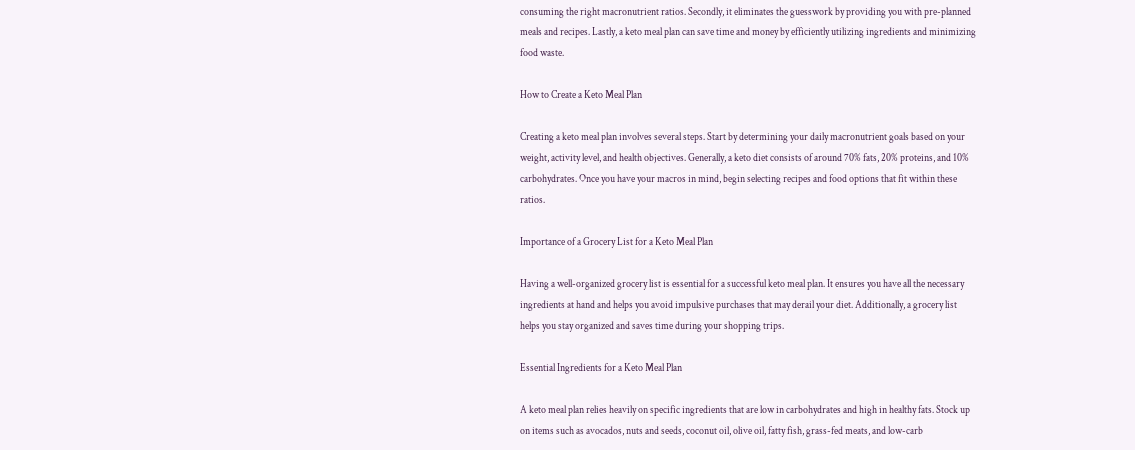consuming the right macronutrient ratios. Secondly, it eliminates the guesswork by providing you with pre-planned meals and recipes. Lastly, a keto meal plan can save time and money by efficiently utilizing ingredients and minimizing food waste.

How to Create a Keto Meal Plan

Creating a keto meal plan involves several steps. Start by determining your daily macronutrient goals based on your weight, activity level, and health objectives. Generally, a keto diet consists of around 70% fats, 20% proteins, and 10% carbohydrates. Once you have your macros in mind, begin selecting recipes and food options that fit within these ratios.

Importance of a Grocery List for a Keto Meal Plan

Having a well-organized grocery list is essential for a successful keto meal plan. It ensures you have all the necessary ingredients at hand and helps you avoid impulsive purchases that may derail your diet. Additionally, a grocery list helps you stay organized and saves time during your shopping trips.

Essential Ingredients for a Keto Meal Plan

A keto meal plan relies heavily on specific ingredients that are low in carbohydrates and high in healthy fats. Stock up on items such as avocados, nuts and seeds, coconut oil, olive oil, fatty fish, grass-fed meats, and low-carb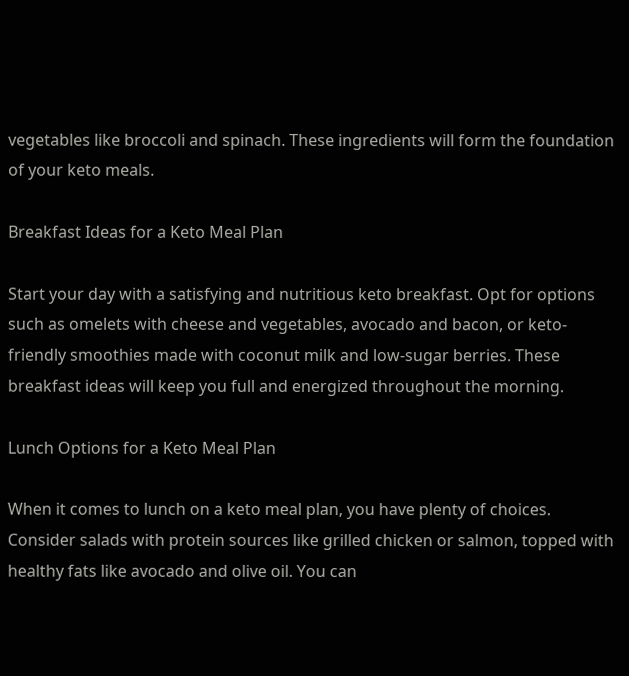vegetables like broccoli and spinach. These ingredients will form the foundation of your keto meals.

Breakfast Ideas for a Keto Meal Plan

Start your day with a satisfying and nutritious keto breakfast. Opt for options such as omelets with cheese and vegetables, avocado and bacon, or keto-friendly smoothies made with coconut milk and low-sugar berries. These breakfast ideas will keep you full and energized throughout the morning.

Lunch Options for a Keto Meal Plan

When it comes to lunch on a keto meal plan, you have plenty of choices. Consider salads with protein sources like grilled chicken or salmon, topped with healthy fats like avocado and olive oil. You can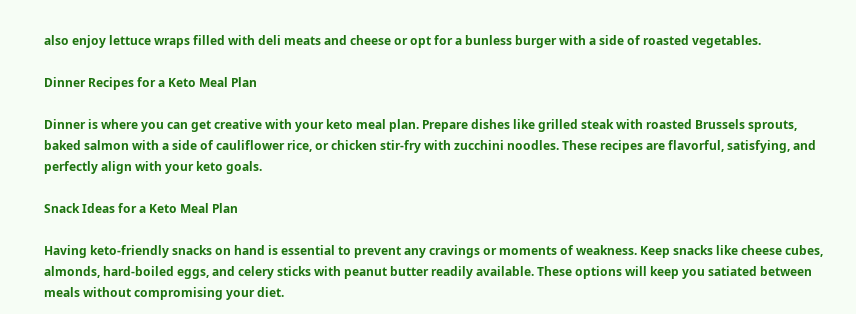also enjoy lettuce wraps filled with deli meats and cheese or opt for a bunless burger with a side of roasted vegetables.

Dinner Recipes for a Keto Meal Plan

Dinner is where you can get creative with your keto meal plan. Prepare dishes like grilled steak with roasted Brussels sprouts, baked salmon with a side of cauliflower rice, or chicken stir-fry with zucchini noodles. These recipes are flavorful, satisfying, and perfectly align with your keto goals.

Snack Ideas for a Keto Meal Plan

Having keto-friendly snacks on hand is essential to prevent any cravings or moments of weakness. Keep snacks like cheese cubes, almonds, hard-boiled eggs, and celery sticks with peanut butter readily available. These options will keep you satiated between meals without compromising your diet.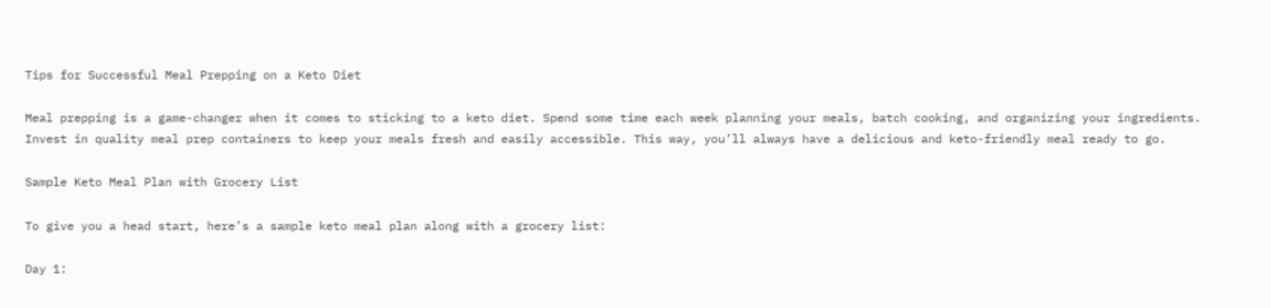Tips for Successful Meal Prepping on a Keto Diet

Meal prepping is a game-changer when it comes to sticking to a keto diet. Spend some time each week planning your meals, batch cooking, and organizing your ingredients. Invest in quality meal prep containers to keep your meals fresh and easily accessible. This way, you’ll always have a delicious and keto-friendly meal ready to go.

Sample Keto Meal Plan with Grocery List

To give you a head start, here’s a sample keto meal plan along with a grocery list:

Day 1: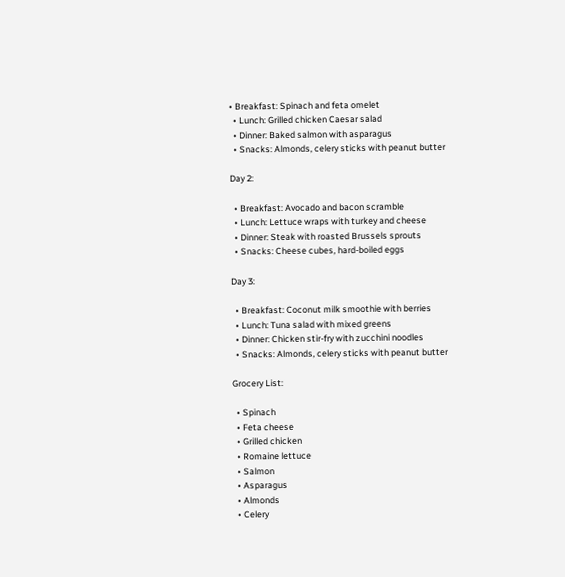• Breakfast: Spinach and feta omelet
  • Lunch: Grilled chicken Caesar salad
  • Dinner: Baked salmon with asparagus
  • Snacks: Almonds, celery sticks with peanut butter

Day 2:

  • Breakfast: Avocado and bacon scramble
  • Lunch: Lettuce wraps with turkey and cheese
  • Dinner: Steak with roasted Brussels sprouts
  • Snacks: Cheese cubes, hard-boiled eggs

Day 3:

  • Breakfast: Coconut milk smoothie with berries
  • Lunch: Tuna salad with mixed greens
  • Dinner: Chicken stir-fry with zucchini noodles
  • Snacks: Almonds, celery sticks with peanut butter

Grocery List:

  • Spinach
  • Feta cheese
  • Grilled chicken
  • Romaine lettuce
  • Salmon
  • Asparagus
  • Almonds
  • Celery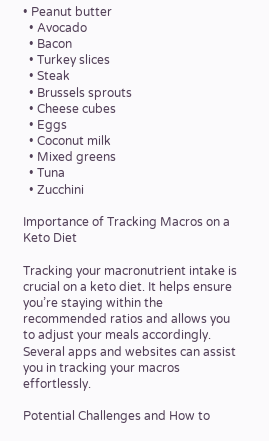• Peanut butter
  • Avocado
  • Bacon
  • Turkey slices
  • Steak
  • Brussels sprouts
  • Cheese cubes
  • Eggs
  • Coconut milk
  • Mixed greens
  • Tuna
  • Zucchini

Importance of Tracking Macros on a Keto Diet

Tracking your macronutrient intake is crucial on a keto diet. It helps ensure you’re staying within the recommended ratios and allows you to adjust your meals accordingly. Several apps and websites can assist you in tracking your macros effortlessly.

Potential Challenges and How to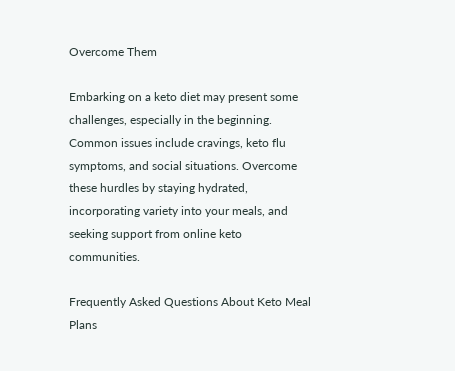Overcome Them

Embarking on a keto diet may present some challenges, especially in the beginning. Common issues include cravings, keto flu symptoms, and social situations. Overcome these hurdles by staying hydrated, incorporating variety into your meals, and seeking support from online keto communities.

Frequently Asked Questions About Keto Meal Plans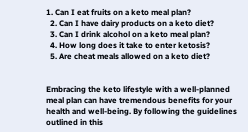1. Can I eat fruits on a keto meal plan?
  2. Can I have dairy products on a keto diet?
  3. Can I drink alcohol on a keto meal plan?
  4. How long does it take to enter ketosis?
  5. Are cheat meals allowed on a keto diet?


Embracing the keto lifestyle with a well-planned meal plan can have tremendous benefits for your health and well-being. By following the guidelines outlined in this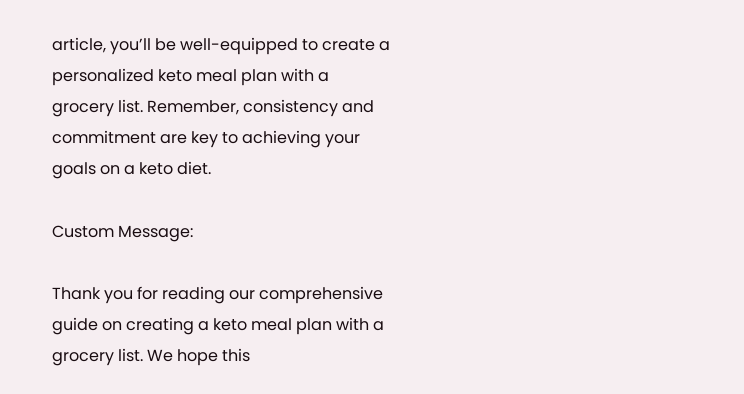article, you’ll be well-equipped to create a personalized keto meal plan with a grocery list. Remember, consistency and commitment are key to achieving your goals on a keto diet.

Custom Message:

Thank you for reading our comprehensive guide on creating a keto meal plan with a grocery list. We hope this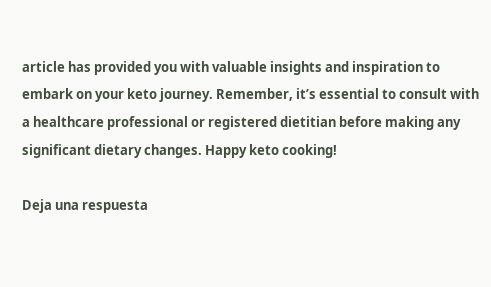article has provided you with valuable insights and inspiration to embark on your keto journey. Remember, it’s essential to consult with a healthcare professional or registered dietitian before making any significant dietary changes. Happy keto cooking!

Deja una respuesta